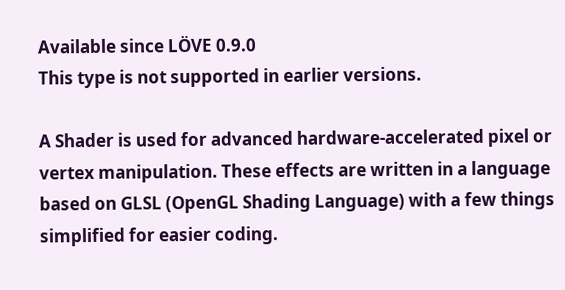Available since LÖVE 0.9.0
This type is not supported in earlier versions.

A Shader is used for advanced hardware-accelerated pixel or vertex manipulation. These effects are written in a language based on GLSL (OpenGL Shading Language) with a few things simplified for easier coding.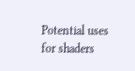Potential uses for shaders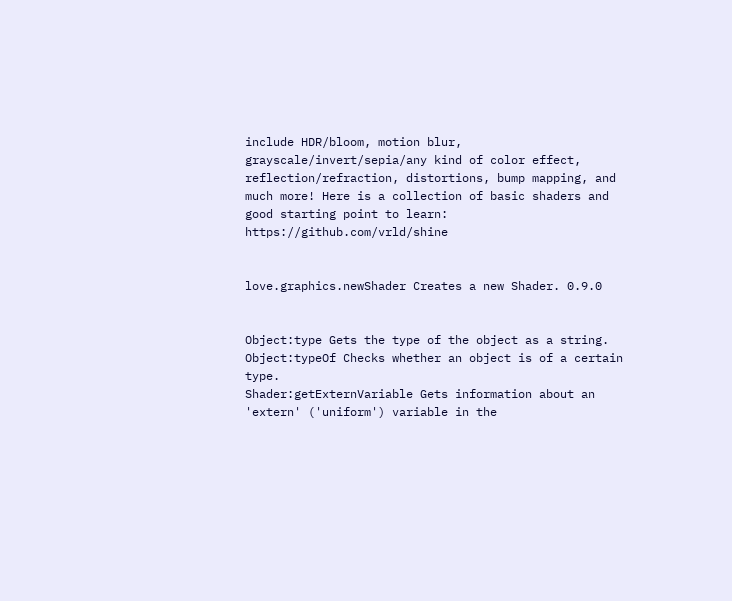include HDR/bloom, motion blur, grayscale/invert/sepia/any kind of color effect, reflection/refraction, distortions, bump mapping, and much more! Here is a collection of basic shaders and good starting point to learn: https://github.com/vrld/shine


love.graphics.newShader Creates a new Shader. 0.9.0


Object:type Gets the type of the object as a string.
Object:typeOf Checks whether an object is of a certain type.
Shader:getExternVariable Gets information about an 'extern' ('uniform') variable in the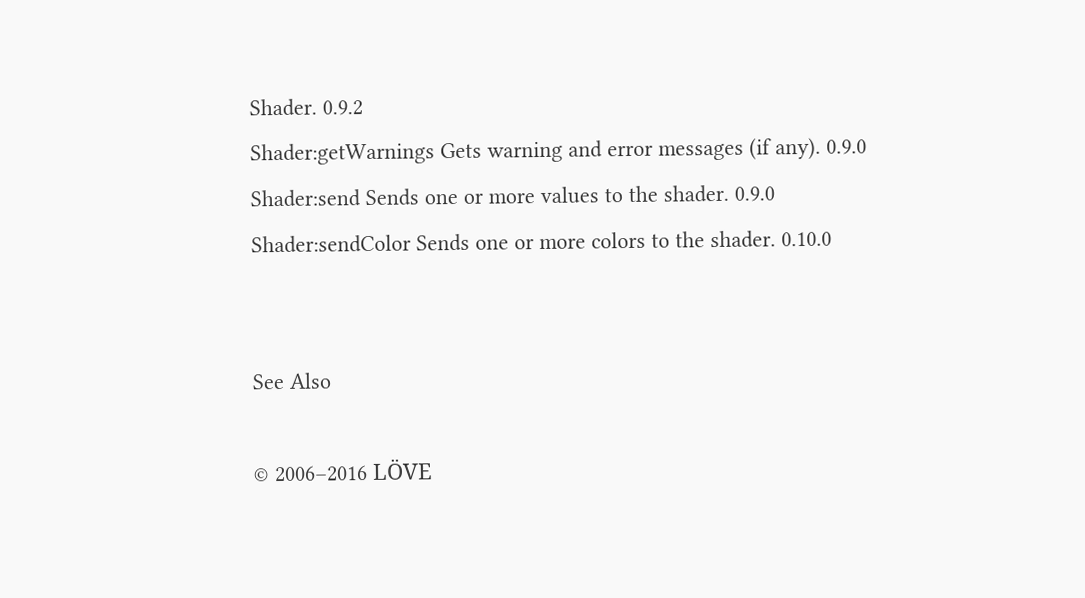Shader. 0.9.2
Shader:getWarnings Gets warning and error messages (if any). 0.9.0
Shader:send Sends one or more values to the shader. 0.9.0
Shader:sendColor Sends one or more colors to the shader. 0.10.0


See Also

© 2006–2016 LÖVE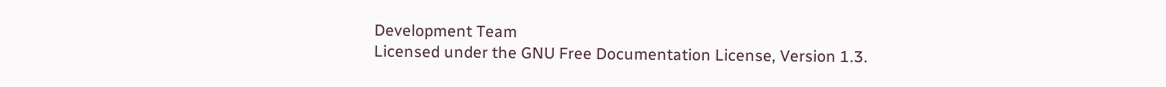Development Team
Licensed under the GNU Free Documentation License, Version 1.3.